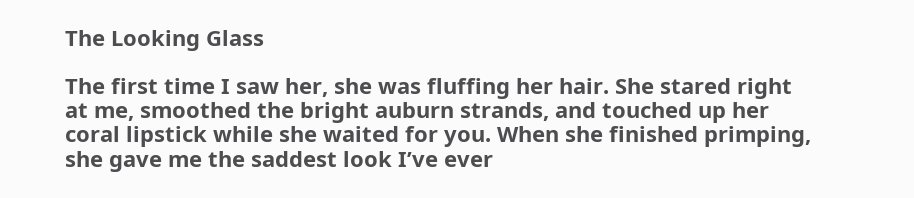The Looking Glass

The first time I saw her, she was fluffing her hair. She stared right at me, smoothed the bright auburn strands, and touched up her coral lipstick while she waited for you. When she finished primping, she gave me the saddest look I’ve ever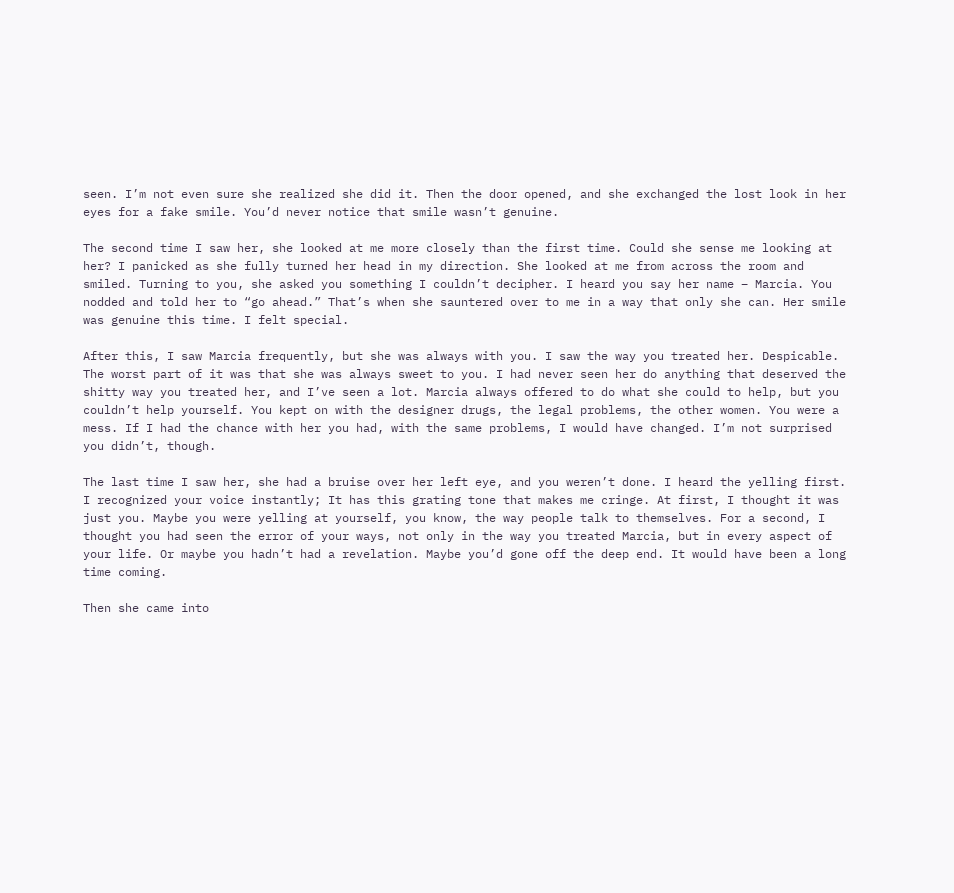seen. I’m not even sure she realized she did it. Then the door opened, and she exchanged the lost look in her eyes for a fake smile. You’d never notice that smile wasn’t genuine.

The second time I saw her, she looked at me more closely than the first time. Could she sense me looking at her? I panicked as she fully turned her head in my direction. She looked at me from across the room and smiled. Turning to you, she asked you something I couldn’t decipher. I heard you say her name – Marcia. You nodded and told her to “go ahead.” That’s when she sauntered over to me in a way that only she can. Her smile was genuine this time. I felt special.

After this, I saw Marcia frequently, but she was always with you. I saw the way you treated her. Despicable. The worst part of it was that she was always sweet to you. I had never seen her do anything that deserved the shitty way you treated her, and I’ve seen a lot. Marcia always offered to do what she could to help, but you couldn’t help yourself. You kept on with the designer drugs, the legal problems, the other women. You were a mess. If I had the chance with her you had, with the same problems, I would have changed. I’m not surprised you didn’t, though.

The last time I saw her, she had a bruise over her left eye, and you weren’t done. I heard the yelling first. I recognized your voice instantly; It has this grating tone that makes me cringe. At first, I thought it was just you. Maybe you were yelling at yourself, you know, the way people talk to themselves. For a second, I thought you had seen the error of your ways, not only in the way you treated Marcia, but in every aspect of your life. Or maybe you hadn’t had a revelation. Maybe you’d gone off the deep end. It would have been a long time coming.

Then she came into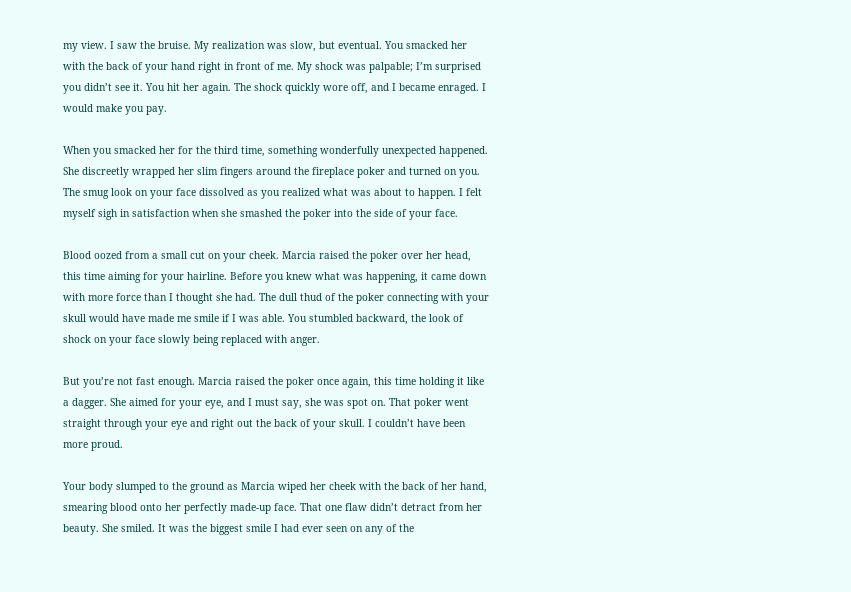my view. I saw the bruise. My realization was slow, but eventual. You smacked her with the back of your hand right in front of me. My shock was palpable; I’m surprised you didn’t see it. You hit her again. The shock quickly wore off, and I became enraged. I would make you pay.

When you smacked her for the third time, something wonderfully unexpected happened. She discreetly wrapped her slim fingers around the fireplace poker and turned on you. The smug look on your face dissolved as you realized what was about to happen. I felt myself sigh in satisfaction when she smashed the poker into the side of your face.

Blood oozed from a small cut on your cheek. Marcia raised the poker over her head, this time aiming for your hairline. Before you knew what was happening, it came down with more force than I thought she had. The dull thud of the poker connecting with your skull would have made me smile if I was able. You stumbled backward, the look of shock on your face slowly being replaced with anger.

But you’re not fast enough. Marcia raised the poker once again, this time holding it like a dagger. She aimed for your eye, and I must say, she was spot on. That poker went straight through your eye and right out the back of your skull. I couldn’t have been more proud.

Your body slumped to the ground as Marcia wiped her cheek with the back of her hand, smearing blood onto her perfectly made-up face. That one flaw didn’t detract from her beauty. She smiled. It was the biggest smile I had ever seen on any of the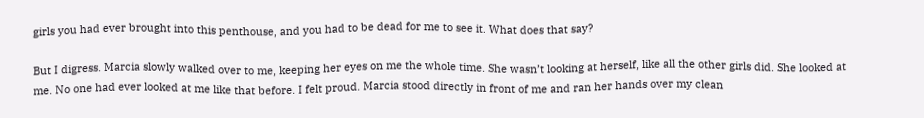girls you had ever brought into this penthouse, and you had to be dead for me to see it. What does that say?

But I digress. Marcia slowly walked over to me, keeping her eyes on me the whole time. She wasn’t looking at herself, like all the other girls did. She looked at me. No one had ever looked at me like that before. I felt proud. Marcia stood directly in front of me and ran her hands over my clean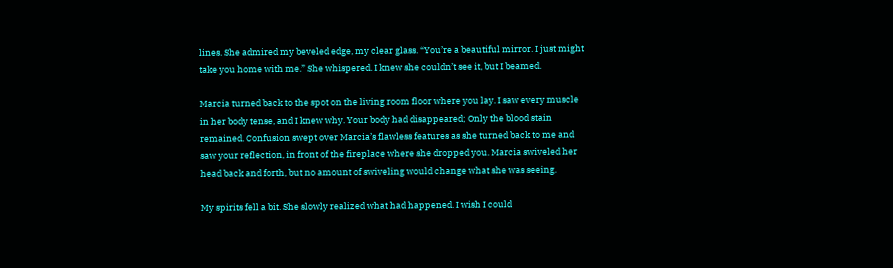lines. She admired my beveled edge, my clear glass. “You’re a beautiful mirror. I just might take you home with me.” She whispered. I knew she couldn’t see it, but I beamed.

Marcia turned back to the spot on the living room floor where you lay. I saw every muscle in her body tense, and I knew why. Your body had disappeared; Only the blood stain remained. Confusion swept over Marcia’s flawless features as she turned back to me and saw your reflection, in front of the fireplace where she dropped you. Marcia swiveled her head back and forth, but no amount of swiveling would change what she was seeing.

My spirits fell a bit. She slowly realized what had happened. I wish I could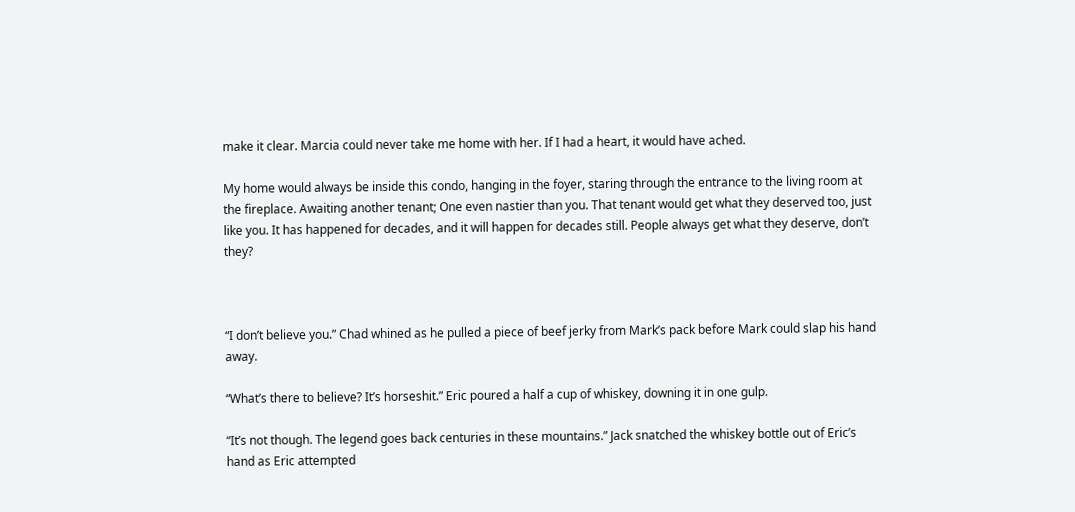make it clear. Marcia could never take me home with her. If I had a heart, it would have ached.

My home would always be inside this condo, hanging in the foyer, staring through the entrance to the living room at the fireplace. Awaiting another tenant; One even nastier than you. That tenant would get what they deserved too, just like you. It has happened for decades, and it will happen for decades still. People always get what they deserve, don’t they?



“I don’t believe you.” Chad whined as he pulled a piece of beef jerky from Mark’s pack before Mark could slap his hand away.

“What’s there to believe? It’s horseshit.” Eric poured a half a cup of whiskey, downing it in one gulp.

“It’s not though. The legend goes back centuries in these mountains.” Jack snatched the whiskey bottle out of Eric’s hand as Eric attempted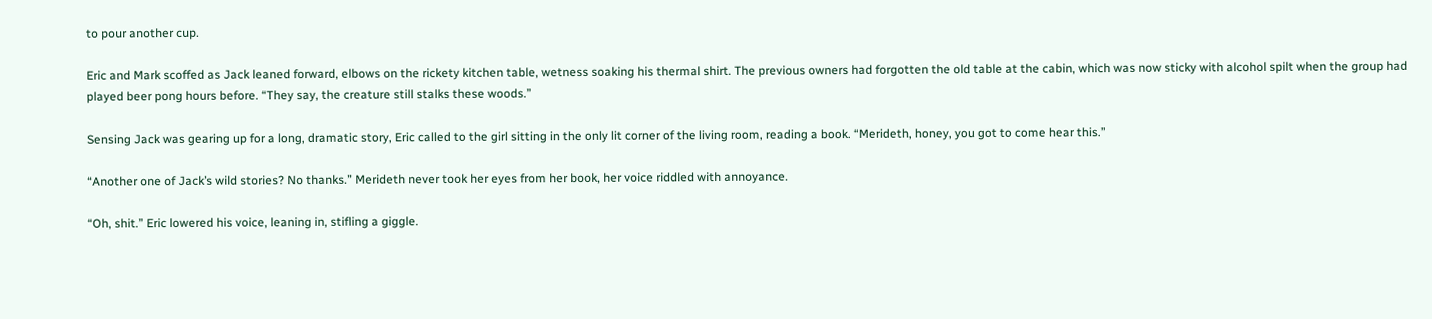to pour another cup.

Eric and Mark scoffed as Jack leaned forward, elbows on the rickety kitchen table, wetness soaking his thermal shirt. The previous owners had forgotten the old table at the cabin, which was now sticky with alcohol spilt when the group had played beer pong hours before. “They say, the creature still stalks these woods.”

Sensing Jack was gearing up for a long, dramatic story, Eric called to the girl sitting in the only lit corner of the living room, reading a book. “Merideth, honey, you got to come hear this.”

“Another one of Jack’s wild stories? No thanks.” Merideth never took her eyes from her book, her voice riddled with annoyance.

“Oh, shit.” Eric lowered his voice, leaning in, stifling a giggle.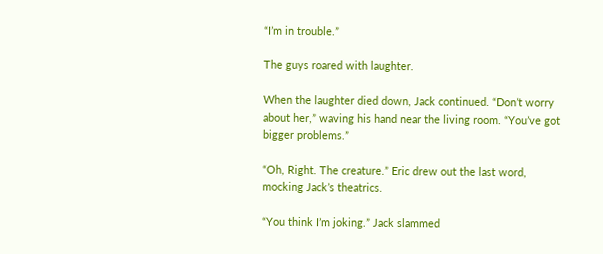“I’m in trouble.”

The guys roared with laughter.

When the laughter died down, Jack continued. “Don’t worry about her,” waving his hand near the living room. “You’ve got bigger problems.”

“Oh, Right. The creature.” Eric drew out the last word, mocking Jack’s theatrics.

“You think I’m joking.” Jack slammed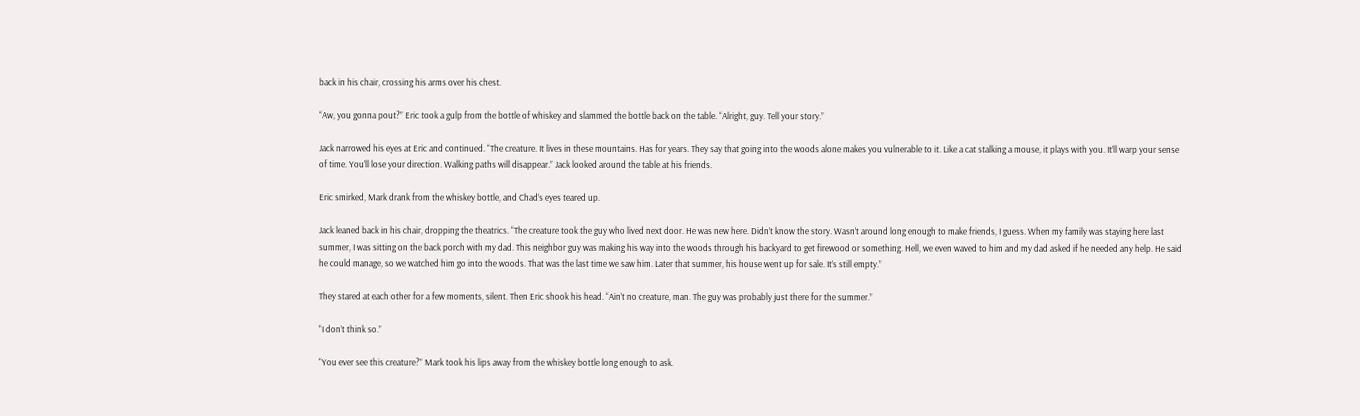back in his chair, crossing his arms over his chest.

“Aw, you gonna pout?” Eric took a gulp from the bottle of whiskey and slammed the bottle back on the table. “Alright, guy. Tell your story.”

Jack narrowed his eyes at Eric and continued. “The creature. It lives in these mountains. Has for years. They say that going into the woods alone makes you vulnerable to it. Like a cat stalking a mouse, it plays with you. It’ll warp your sense of time. You’ll lose your direction. Walking paths will disappear.” Jack looked around the table at his friends.

Eric smirked, Mark drank from the whiskey bottle, and Chad’s eyes teared up.

Jack leaned back in his chair, dropping the theatrics. “The creature took the guy who lived next door. He was new here. Didn’t know the story. Wasn’t around long enough to make friends, I guess. When my family was staying here last summer, I was sitting on the back porch with my dad. This neighbor guy was making his way into the woods through his backyard to get firewood or something. Hell, we even waved to him and my dad asked if he needed any help. He said he could manage, so we watched him go into the woods. That was the last time we saw him. Later that summer, his house went up for sale. It’s still empty.”

They stared at each other for a few moments, silent. Then Eric shook his head. “Ain’t no creature, man. The guy was probably just there for the summer.”

“I don’t think so.”

“You ever see this creature?” Mark took his lips away from the whiskey bottle long enough to ask.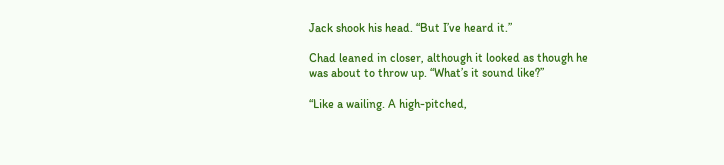Jack shook his head. “But I’ve heard it.”

Chad leaned in closer, although it looked as though he was about to throw up. “What’s it sound like?”

“Like a wailing. A high-pitched,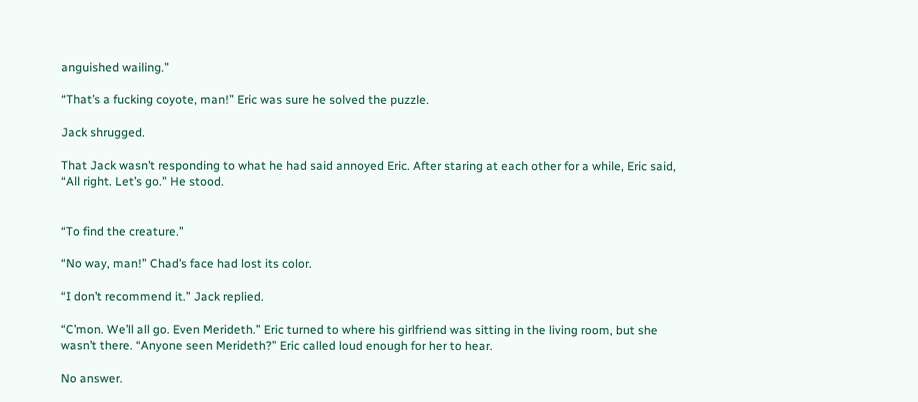anguished wailing.”

“That’s a fucking coyote, man!” Eric was sure he solved the puzzle.

Jack shrugged.

That Jack wasn’t responding to what he had said annoyed Eric. After staring at each other for a while, Eric said, “All right. Let’s go.” He stood.


“To find the creature.”

“No way, man!” Chad’s face had lost its color.

“I don’t recommend it.” Jack replied.

“C’mon. We’ll all go. Even Merideth.” Eric turned to where his girlfriend was sitting in the living room, but she wasn’t there. “Anyone seen Merideth?” Eric called loud enough for her to hear.

No answer.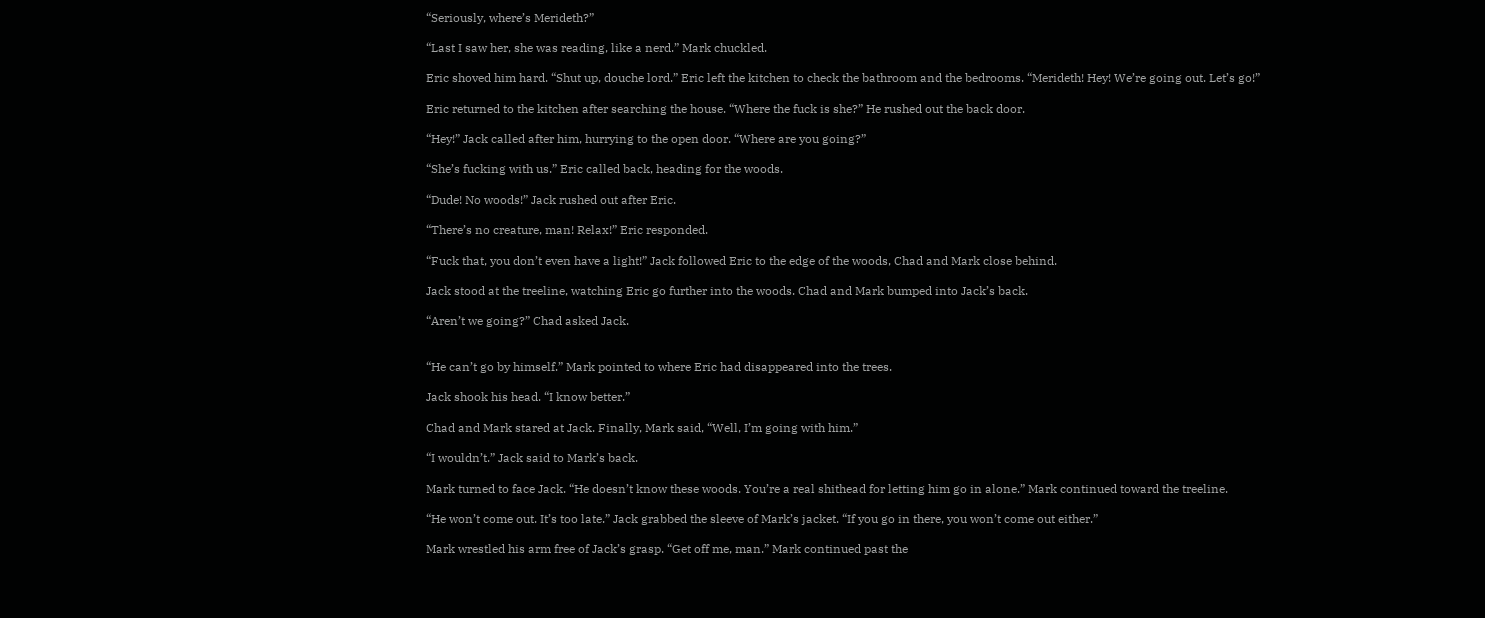“Seriously, where’s Merideth?”

“Last I saw her, she was reading, like a nerd.” Mark chuckled.

Eric shoved him hard. “Shut up, douche lord.” Eric left the kitchen to check the bathroom and the bedrooms. “Merideth! Hey! We’re going out. Let’s go!”

Eric returned to the kitchen after searching the house. “Where the fuck is she?” He rushed out the back door.

“Hey!” Jack called after him, hurrying to the open door. “Where are you going?”

“She’s fucking with us.” Eric called back, heading for the woods.

“Dude! No woods!” Jack rushed out after Eric.

“There’s no creature, man! Relax!” Eric responded.

“Fuck that, you don’t even have a light!” Jack followed Eric to the edge of the woods, Chad and Mark close behind.

Jack stood at the treeline, watching Eric go further into the woods. Chad and Mark bumped into Jack’s back.

“Aren’t we going?” Chad asked Jack.


“He can’t go by himself.” Mark pointed to where Eric had disappeared into the trees.

Jack shook his head. “I know better.”

Chad and Mark stared at Jack. Finally, Mark said, “Well, I’m going with him.”

“I wouldn’t.” Jack said to Mark’s back.

Mark turned to face Jack. “He doesn’t know these woods. You’re a real shithead for letting him go in alone.” Mark continued toward the treeline.

“He won’t come out. It’s too late.” Jack grabbed the sleeve of Mark’s jacket. “If you go in there, you won’t come out either.”

Mark wrestled his arm free of Jack’s grasp. “Get off me, man.” Mark continued past the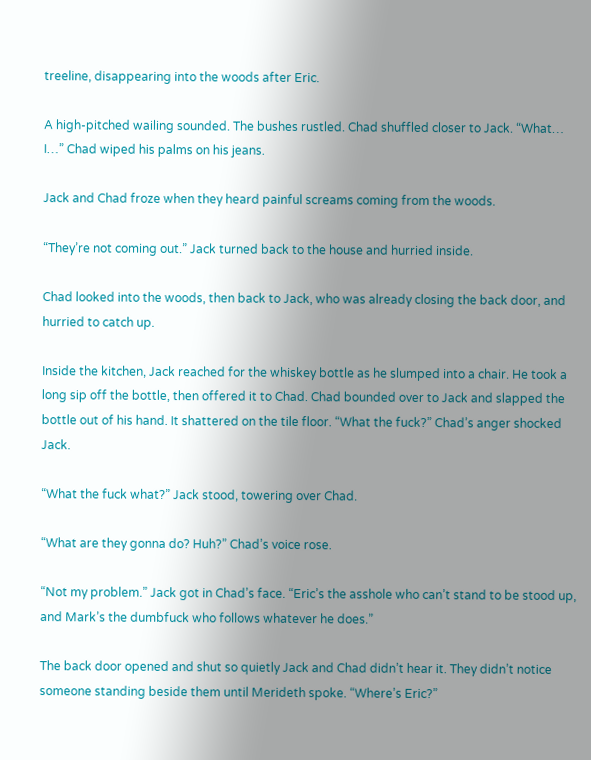treeline, disappearing into the woods after Eric.

A high-pitched wailing sounded. The bushes rustled. Chad shuffled closer to Jack. “What… I…” Chad wiped his palms on his jeans.

Jack and Chad froze when they heard painful screams coming from the woods.

“They’re not coming out.” Jack turned back to the house and hurried inside.

Chad looked into the woods, then back to Jack, who was already closing the back door, and hurried to catch up.

Inside the kitchen, Jack reached for the whiskey bottle as he slumped into a chair. He took a long sip off the bottle, then offered it to Chad. Chad bounded over to Jack and slapped the bottle out of his hand. It shattered on the tile floor. “What the fuck?” Chad’s anger shocked Jack.

“What the fuck what?” Jack stood, towering over Chad.

“What are they gonna do? Huh?” Chad’s voice rose.

“Not my problem.” Jack got in Chad’s face. “Eric’s the asshole who can’t stand to be stood up, and Mark’s the dumbfuck who follows whatever he does.”

The back door opened and shut so quietly Jack and Chad didn’t hear it. They didn’t notice someone standing beside them until Merideth spoke. “Where’s Eric?”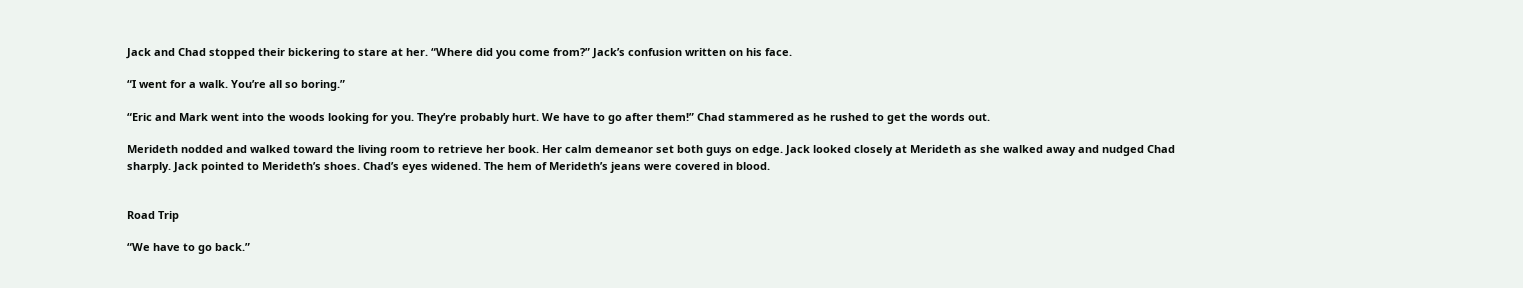Jack and Chad stopped their bickering to stare at her. “Where did you come from?” Jack’s confusion written on his face.

“I went for a walk. You’re all so boring.”

“Eric and Mark went into the woods looking for you. They’re probably hurt. We have to go after them!” Chad stammered as he rushed to get the words out.

Merideth nodded and walked toward the living room to retrieve her book. Her calm demeanor set both guys on edge. Jack looked closely at Merideth as she walked away and nudged Chad sharply. Jack pointed to Merideth’s shoes. Chad’s eyes widened. The hem of Merideth’s jeans were covered in blood.


Road Trip

“We have to go back.”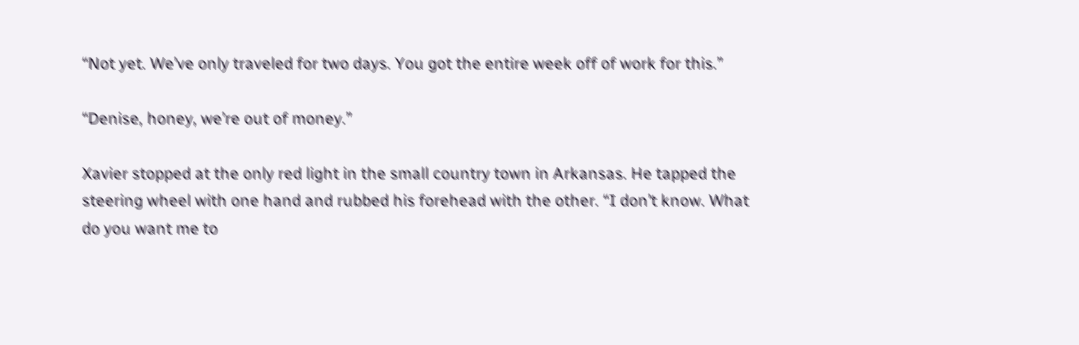“Not yet. We’ve only traveled for two days. You got the entire week off of work for this.”

“Denise, honey, we’re out of money.”

Xavier stopped at the only red light in the small country town in Arkansas. He tapped the steering wheel with one hand and rubbed his forehead with the other. “I don’t know. What do you want me to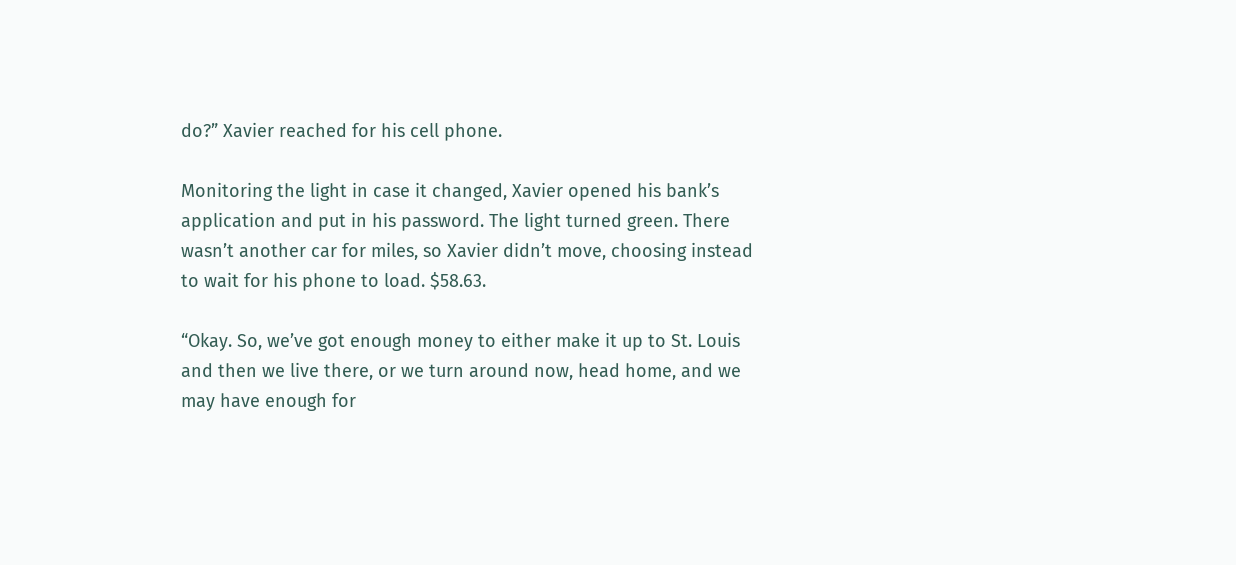do?” Xavier reached for his cell phone.

Monitoring the light in case it changed, Xavier opened his bank’s application and put in his password. The light turned green. There wasn’t another car for miles, so Xavier didn’t move, choosing instead to wait for his phone to load. $58.63.

“Okay. So, we’ve got enough money to either make it up to St. Louis and then we live there, or we turn around now, head home, and we may have enough for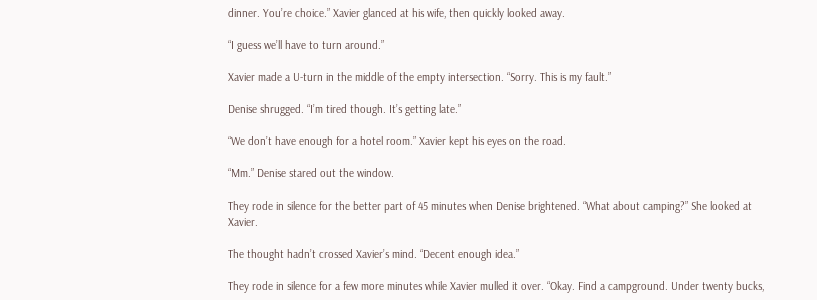dinner. You’re choice.” Xavier glanced at his wife, then quickly looked away.

“I guess we’ll have to turn around.”

Xavier made a U-turn in the middle of the empty intersection. “Sorry. This is my fault.”

Denise shrugged. “I’m tired though. It’s getting late.”

“We don’t have enough for a hotel room.” Xavier kept his eyes on the road.

“Mm.” Denise stared out the window.

They rode in silence for the better part of 45 minutes when Denise brightened. “What about camping?” She looked at Xavier.

The thought hadn’t crossed Xavier’s mind. “Decent enough idea.”

They rode in silence for a few more minutes while Xavier mulled it over. “Okay. Find a campground. Under twenty bucks,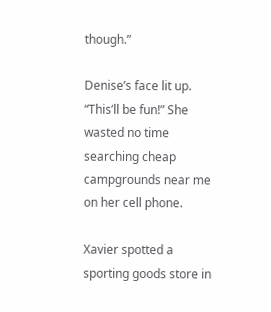though.”

Denise’s face lit up. “This’ll be fun!” She wasted no time searching cheap campgrounds near me on her cell phone.

Xavier spotted a sporting goods store in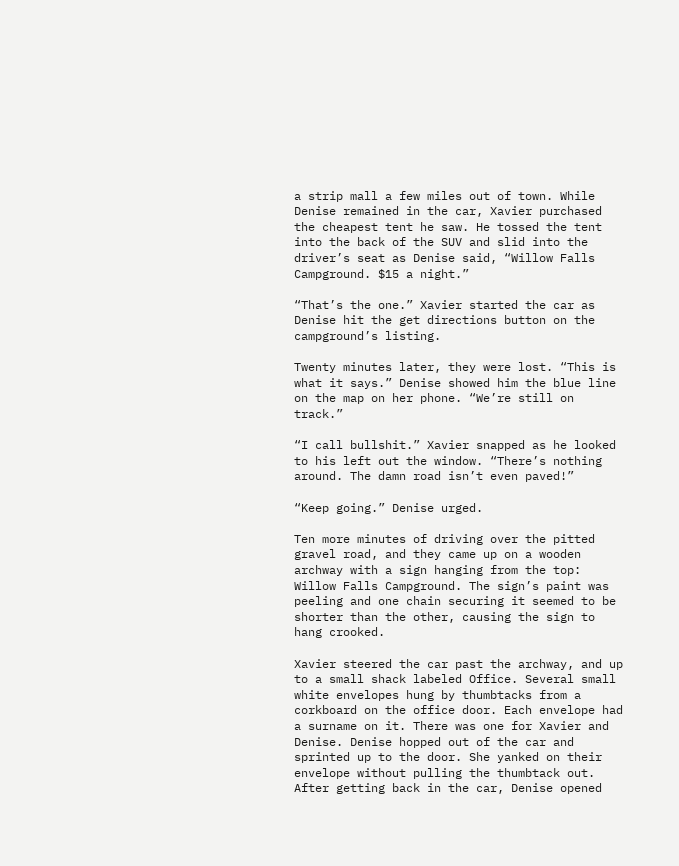a strip mall a few miles out of town. While Denise remained in the car, Xavier purchased the cheapest tent he saw. He tossed the tent into the back of the SUV and slid into the driver’s seat as Denise said, “Willow Falls Campground. $15 a night.”

“That’s the one.” Xavier started the car as Denise hit the get directions button on the campground’s listing.

Twenty minutes later, they were lost. “This is what it says.” Denise showed him the blue line on the map on her phone. “We’re still on track.”

“I call bullshit.” Xavier snapped as he looked to his left out the window. “There’s nothing around. The damn road isn’t even paved!”

“Keep going.” Denise urged.

Ten more minutes of driving over the pitted gravel road, and they came up on a wooden archway with a sign hanging from the top: Willow Falls Campground. The sign’s paint was peeling and one chain securing it seemed to be shorter than the other, causing the sign to hang crooked.

Xavier steered the car past the archway, and up to a small shack labeled Office. Several small white envelopes hung by thumbtacks from a corkboard on the office door. Each envelope had a surname on it. There was one for Xavier and Denise. Denise hopped out of the car and sprinted up to the door. She yanked on their envelope without pulling the thumbtack out. After getting back in the car, Denise opened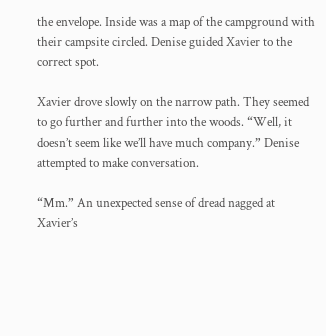the envelope. Inside was a map of the campground with their campsite circled. Denise guided Xavier to the correct spot.

Xavier drove slowly on the narrow path. They seemed to go further and further into the woods. “Well, it doesn’t seem like we’ll have much company.” Denise attempted to make conversation.

“Mm.” An unexpected sense of dread nagged at Xavier’s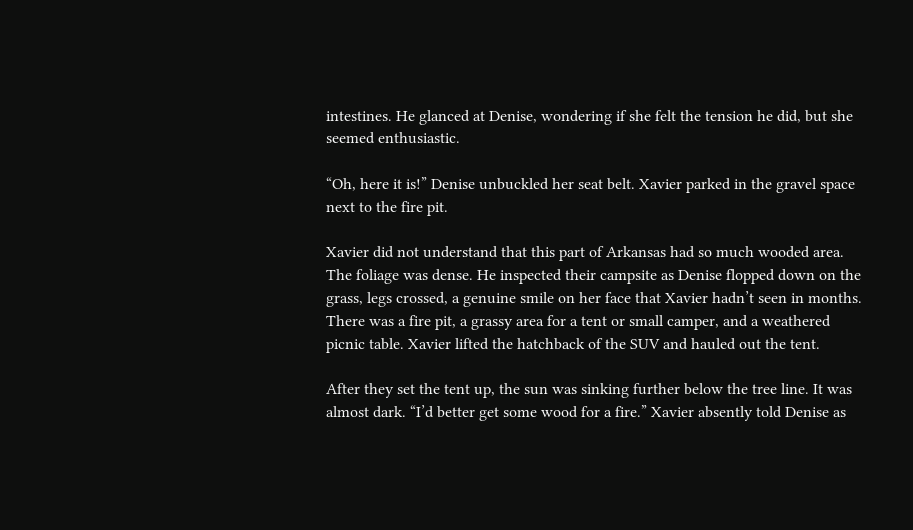intestines. He glanced at Denise, wondering if she felt the tension he did, but she seemed enthusiastic.

“Oh, here it is!” Denise unbuckled her seat belt. Xavier parked in the gravel space next to the fire pit.

Xavier did not understand that this part of Arkansas had so much wooded area. The foliage was dense. He inspected their campsite as Denise flopped down on the grass, legs crossed, a genuine smile on her face that Xavier hadn’t seen in months. There was a fire pit, a grassy area for a tent or small camper, and a weathered picnic table. Xavier lifted the hatchback of the SUV and hauled out the tent.

After they set the tent up, the sun was sinking further below the tree line. It was almost dark. “I’d better get some wood for a fire.” Xavier absently told Denise as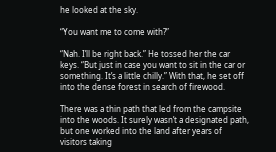he looked at the sky.

“You want me to come with?”

“Nah. I’ll be right back.” He tossed her the car keys. “But just in case you want to sit in the car or something. It’s a little chilly.” With that, he set off into the dense forest in search of firewood.

There was a thin path that led from the campsite into the woods. It surely wasn’t a designated path, but one worked into the land after years of visitors taking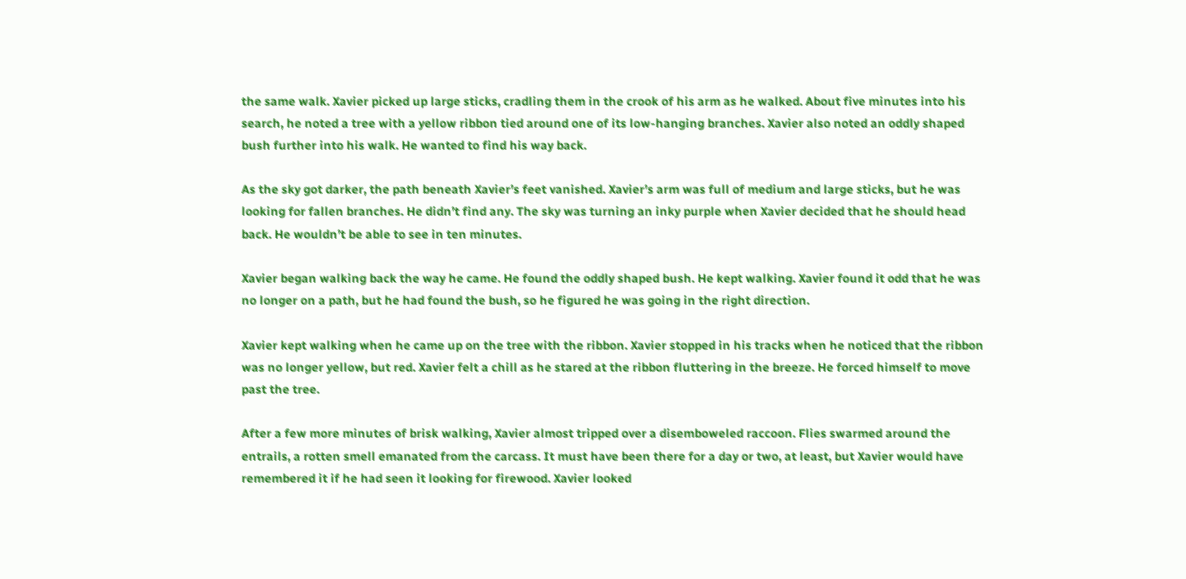the same walk. Xavier picked up large sticks, cradling them in the crook of his arm as he walked. About five minutes into his search, he noted a tree with a yellow ribbon tied around one of its low-hanging branches. Xavier also noted an oddly shaped bush further into his walk. He wanted to find his way back.

As the sky got darker, the path beneath Xavier’s feet vanished. Xavier’s arm was full of medium and large sticks, but he was looking for fallen branches. He didn’t find any. The sky was turning an inky purple when Xavier decided that he should head back. He wouldn’t be able to see in ten minutes.

Xavier began walking back the way he came. He found the oddly shaped bush. He kept walking. Xavier found it odd that he was no longer on a path, but he had found the bush, so he figured he was going in the right direction.

Xavier kept walking when he came up on the tree with the ribbon. Xavier stopped in his tracks when he noticed that the ribbon was no longer yellow, but red. Xavier felt a chill as he stared at the ribbon fluttering in the breeze. He forced himself to move past the tree.

After a few more minutes of brisk walking, Xavier almost tripped over a disemboweled raccoon. Flies swarmed around the entrails, a rotten smell emanated from the carcass. It must have been there for a day or two, at least, but Xavier would have remembered it if he had seen it looking for firewood. Xavier looked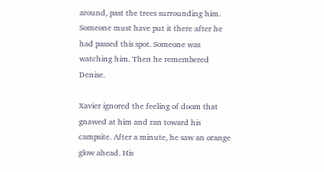around, past the trees surrounding him. Someone must have put it there after he had passed this spot. Someone was watching him. Then he remembered Denise.

Xavier ignored the feeling of doom that gnawed at him and ran toward his campsite. After a minute, he saw an orange glow ahead. His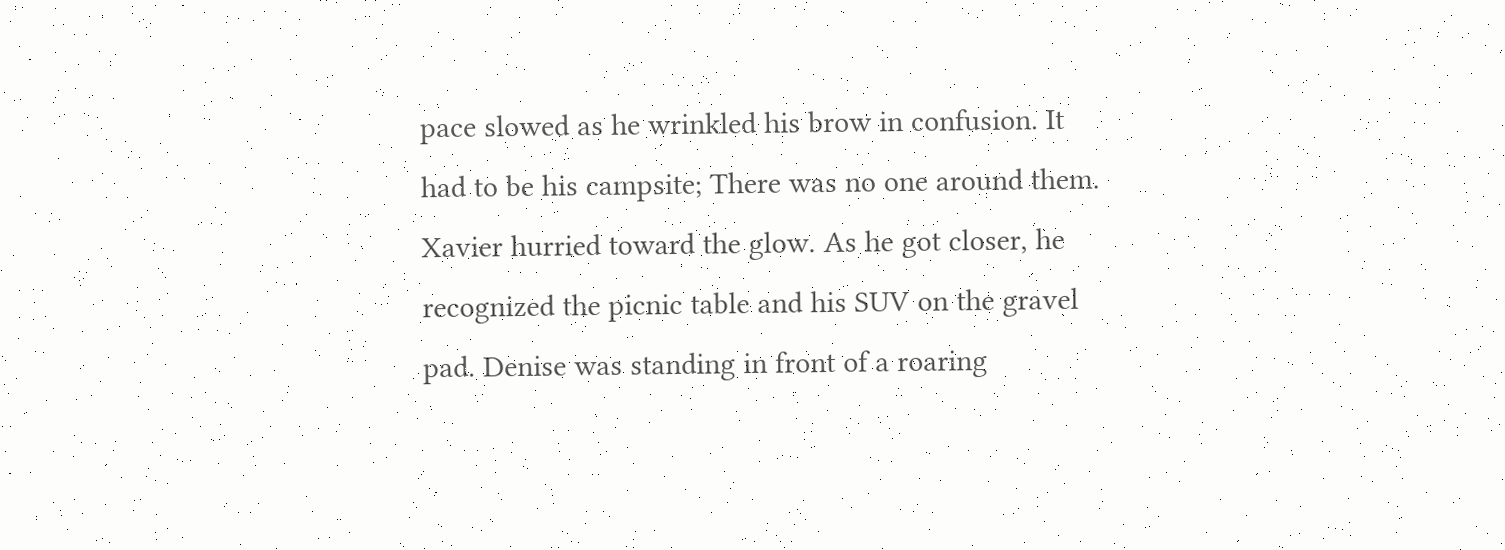pace slowed as he wrinkled his brow in confusion. It had to be his campsite; There was no one around them. Xavier hurried toward the glow. As he got closer, he recognized the picnic table and his SUV on the gravel pad. Denise was standing in front of a roaring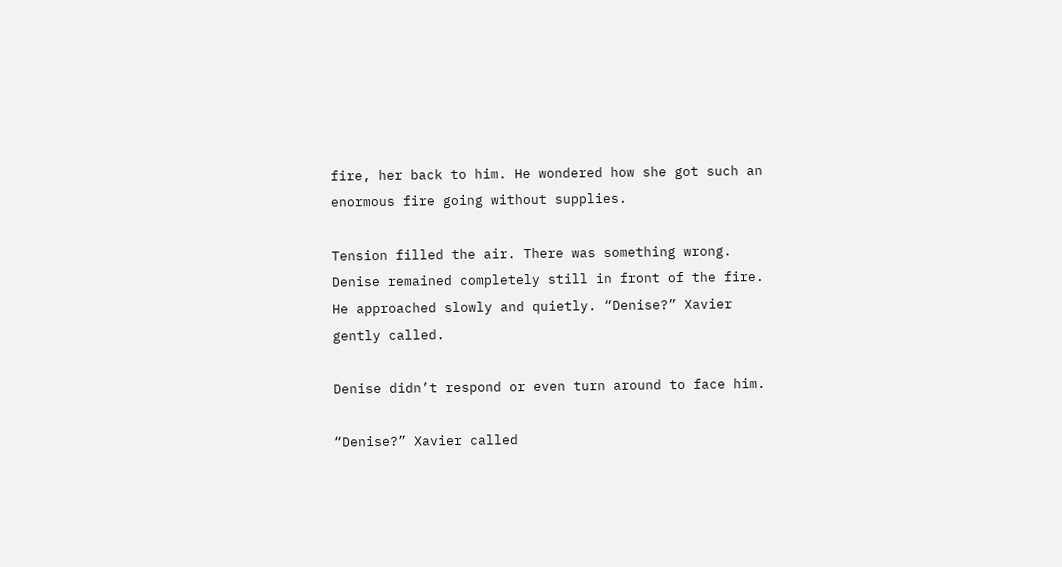fire, her back to him. He wondered how she got such an enormous fire going without supplies.

Tension filled the air. There was something wrong. Denise remained completely still in front of the fire. He approached slowly and quietly. “Denise?” Xavier gently called.

Denise didn’t respond or even turn around to face him.

“Denise?” Xavier called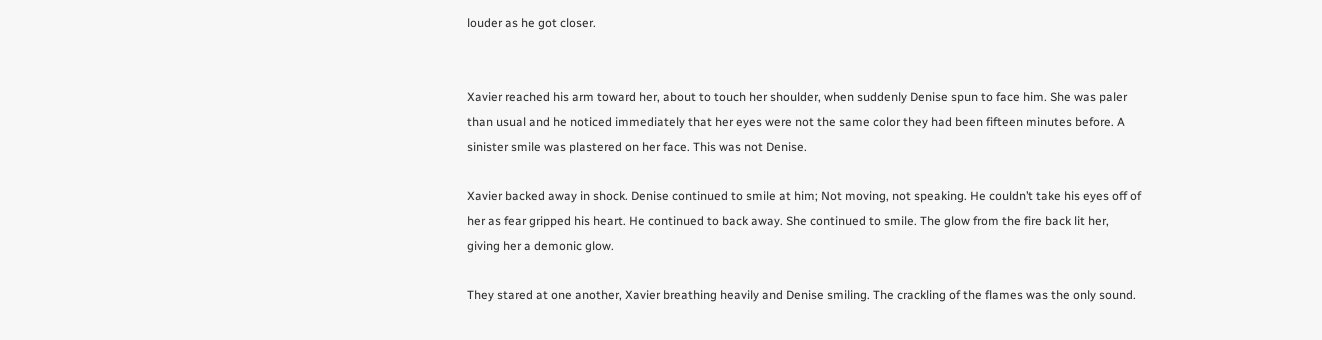louder as he got closer.


Xavier reached his arm toward her, about to touch her shoulder, when suddenly Denise spun to face him. She was paler than usual and he noticed immediately that her eyes were not the same color they had been fifteen minutes before. A sinister smile was plastered on her face. This was not Denise.

Xavier backed away in shock. Denise continued to smile at him; Not moving, not speaking. He couldn’t take his eyes off of her as fear gripped his heart. He continued to back away. She continued to smile. The glow from the fire back lit her, giving her a demonic glow.

They stared at one another, Xavier breathing heavily and Denise smiling. The crackling of the flames was the only sound.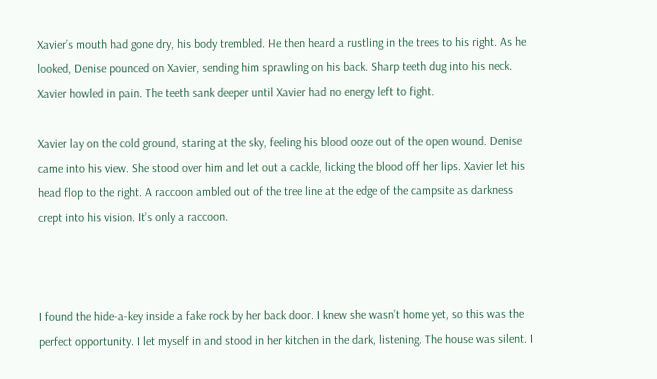Xavier’s mouth had gone dry, his body trembled. He then heard a rustling in the trees to his right. As he looked, Denise pounced on Xavier, sending him sprawling on his back. Sharp teeth dug into his neck. Xavier howled in pain. The teeth sank deeper until Xavier had no energy left to fight.

Xavier lay on the cold ground, staring at the sky, feeling his blood ooze out of the open wound. Denise came into his view. She stood over him and let out a cackle, licking the blood off her lips. Xavier let his head flop to the right. A raccoon ambled out of the tree line at the edge of the campsite as darkness crept into his vision. It’s only a raccoon.



I found the hide-a-key inside a fake rock by her back door. I knew she wasn’t home yet, so this was the perfect opportunity. I let myself in and stood in her kitchen in the dark, listening. The house was silent. I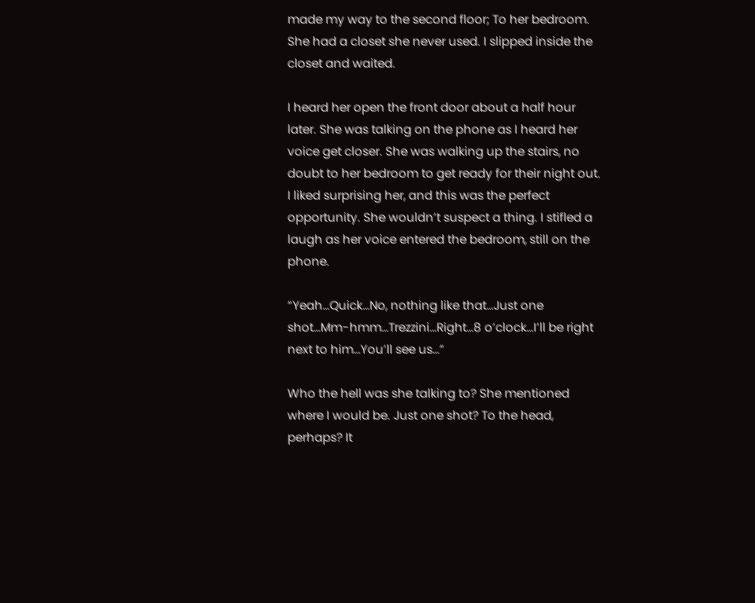made my way to the second floor; To her bedroom. She had a closet she never used. I slipped inside the closet and waited.

I heard her open the front door about a half hour later. She was talking on the phone as I heard her voice get closer. She was walking up the stairs, no doubt to her bedroom to get ready for their night out. I liked surprising her, and this was the perfect opportunity. She wouldn’t suspect a thing. I stifled a laugh as her voice entered the bedroom, still on the phone.

“Yeah…Quick…No, nothing like that…Just one shot…Mm-hmm…Trezzini…Right…8 o’clock…I’ll be right next to him…You’ll see us…”

Who the hell was she talking to? She mentioned where I would be. Just one shot? To the head, perhaps? It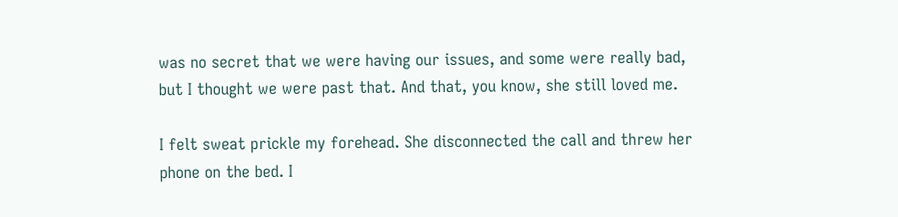was no secret that we were having our issues, and some were really bad, but I thought we were past that. And that, you know, she still loved me.

I felt sweat prickle my forehead. She disconnected the call and threw her phone on the bed. I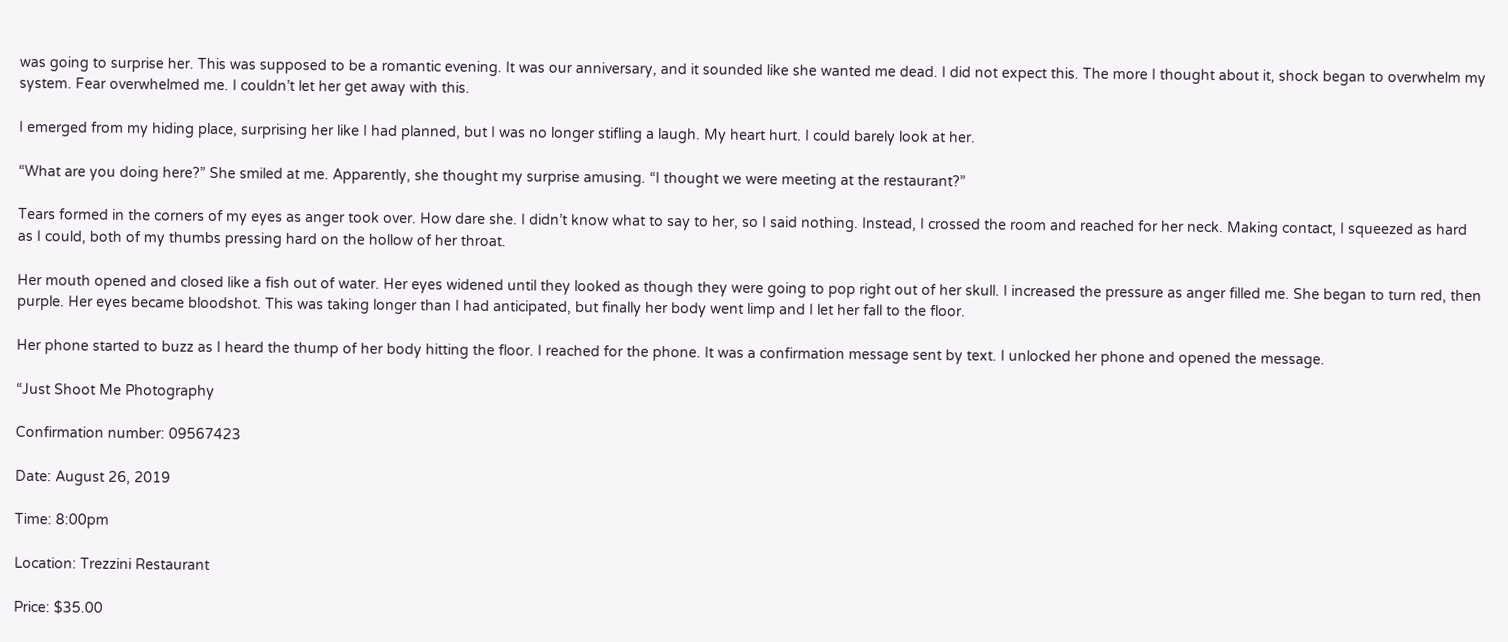was going to surprise her. This was supposed to be a romantic evening. It was our anniversary, and it sounded like she wanted me dead. I did not expect this. The more I thought about it, shock began to overwhelm my system. Fear overwhelmed me. I couldn’t let her get away with this.

I emerged from my hiding place, surprising her like I had planned, but I was no longer stifling a laugh. My heart hurt. I could barely look at her.

“What are you doing here?” She smiled at me. Apparently, she thought my surprise amusing. “I thought we were meeting at the restaurant?”

Tears formed in the corners of my eyes as anger took over. How dare she. I didn’t know what to say to her, so I said nothing. Instead, I crossed the room and reached for her neck. Making contact, I squeezed as hard as I could, both of my thumbs pressing hard on the hollow of her throat.

Her mouth opened and closed like a fish out of water. Her eyes widened until they looked as though they were going to pop right out of her skull. I increased the pressure as anger filled me. She began to turn red, then purple. Her eyes became bloodshot. This was taking longer than I had anticipated, but finally her body went limp and I let her fall to the floor.

Her phone started to buzz as I heard the thump of her body hitting the floor. I reached for the phone. It was a confirmation message sent by text. I unlocked her phone and opened the message.

“Just Shoot Me Photography

Confirmation number: 09567423

Date: August 26, 2019

Time: 8:00pm

Location: Trezzini Restaurant

Price: $35.00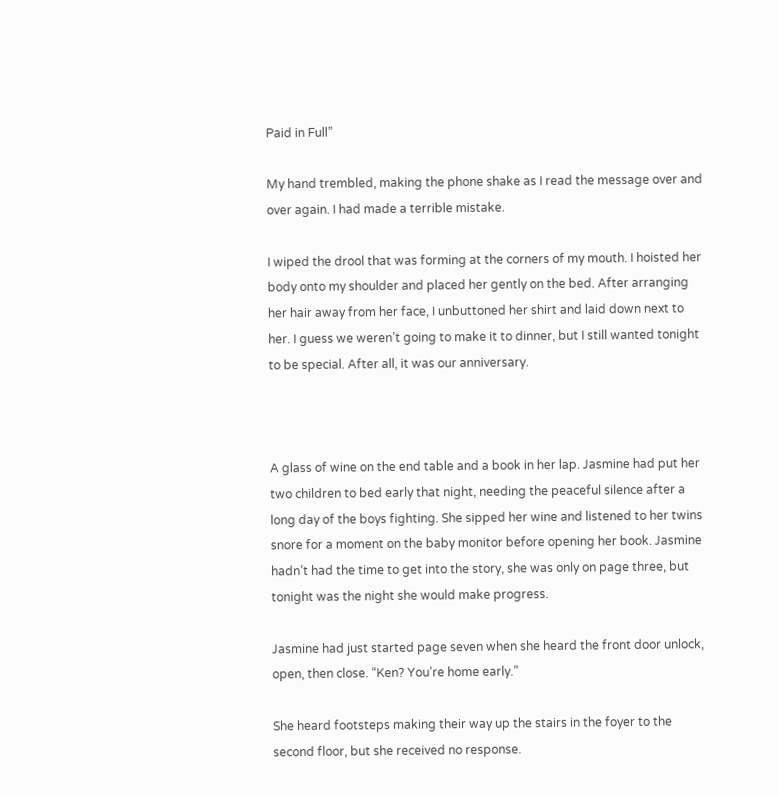Paid in Full”

My hand trembled, making the phone shake as I read the message over and over again. I had made a terrible mistake.

I wiped the drool that was forming at the corners of my mouth. I hoisted her body onto my shoulder and placed her gently on the bed. After arranging her hair away from her face, I unbuttoned her shirt and laid down next to her. I guess we weren’t going to make it to dinner, but I still wanted tonight to be special. After all, it was our anniversary.



A glass of wine on the end table and a book in her lap. Jasmine had put her two children to bed early that night, needing the peaceful silence after a long day of the boys fighting. She sipped her wine and listened to her twins snore for a moment on the baby monitor before opening her book. Jasmine hadn’t had the time to get into the story, she was only on page three, but tonight was the night she would make progress.

Jasmine had just started page seven when she heard the front door unlock, open, then close. “Ken? You’re home early.”

She heard footsteps making their way up the stairs in the foyer to the second floor, but she received no response.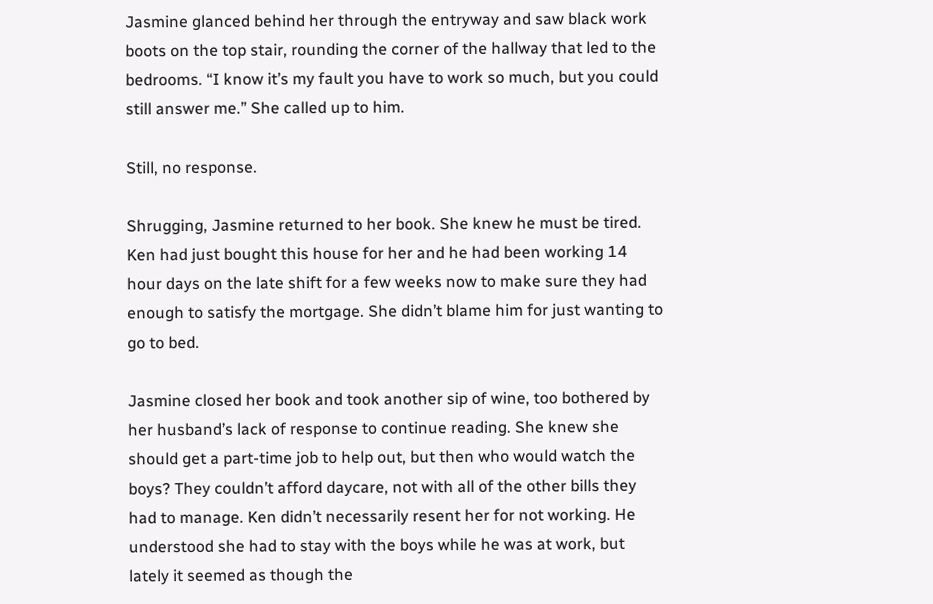Jasmine glanced behind her through the entryway and saw black work boots on the top stair, rounding the corner of the hallway that led to the bedrooms. “I know it’s my fault you have to work so much, but you could still answer me.” She called up to him.

Still, no response.

Shrugging, Jasmine returned to her book. She knew he must be tired. Ken had just bought this house for her and he had been working 14 hour days on the late shift for a few weeks now to make sure they had enough to satisfy the mortgage. She didn’t blame him for just wanting to go to bed.

Jasmine closed her book and took another sip of wine, too bothered by her husband’s lack of response to continue reading. She knew she should get a part-time job to help out, but then who would watch the boys? They couldn’t afford daycare, not with all of the other bills they had to manage. Ken didn’t necessarily resent her for not working. He understood she had to stay with the boys while he was at work, but lately it seemed as though the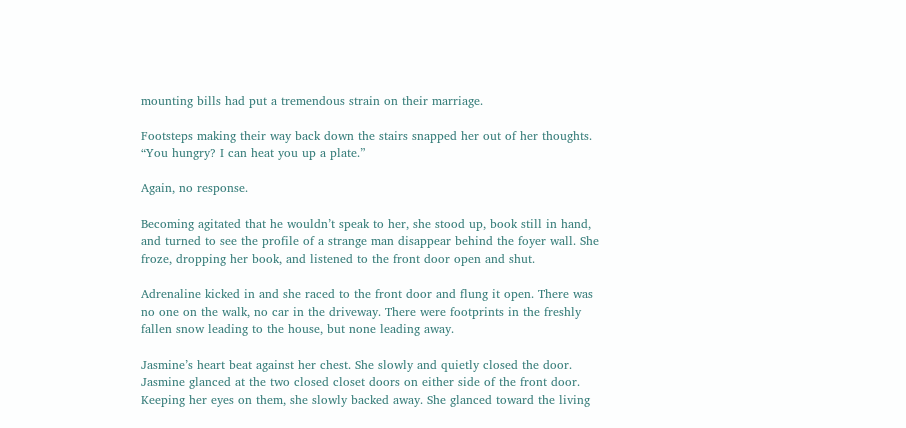mounting bills had put a tremendous strain on their marriage.

Footsteps making their way back down the stairs snapped her out of her thoughts. “You hungry? I can heat you up a plate.”

Again, no response.

Becoming agitated that he wouldn’t speak to her, she stood up, book still in hand, and turned to see the profile of a strange man disappear behind the foyer wall. She froze, dropping her book, and listened to the front door open and shut.

Adrenaline kicked in and she raced to the front door and flung it open. There was no one on the walk, no car in the driveway. There were footprints in the freshly fallen snow leading to the house, but none leading away.

Jasmine’s heart beat against her chest. She slowly and quietly closed the door. Jasmine glanced at the two closed closet doors on either side of the front door. Keeping her eyes on them, she slowly backed away. She glanced toward the living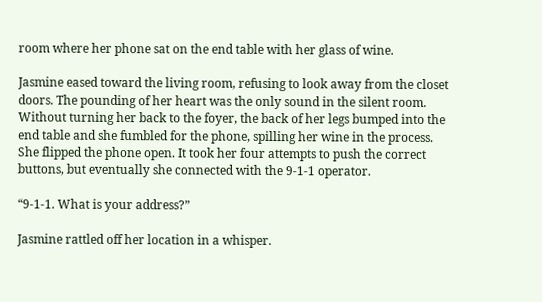room where her phone sat on the end table with her glass of wine.

Jasmine eased toward the living room, refusing to look away from the closet doors. The pounding of her heart was the only sound in the silent room. Without turning her back to the foyer, the back of her legs bumped into the end table and she fumbled for the phone, spilling her wine in the process. She flipped the phone open. It took her four attempts to push the correct buttons, but eventually she connected with the 9-1-1 operator.

“9-1-1. What is your address?”

Jasmine rattled off her location in a whisper.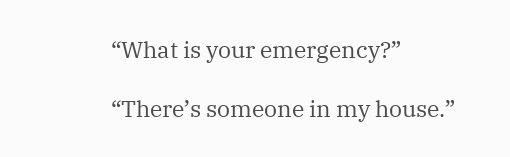“What is your emergency?”

“There’s someone in my house.”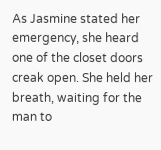As Jasmine stated her emergency, she heard one of the closet doors creak open. She held her breath, waiting for the man to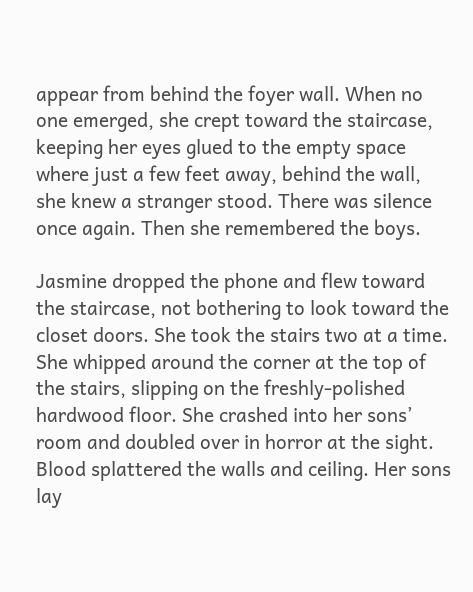appear from behind the foyer wall. When no one emerged, she crept toward the staircase, keeping her eyes glued to the empty space where just a few feet away, behind the wall, she knew a stranger stood. There was silence once again. Then she remembered the boys.

Jasmine dropped the phone and flew toward the staircase, not bothering to look toward the closet doors. She took the stairs two at a time. She whipped around the corner at the top of the stairs, slipping on the freshly-polished hardwood floor. She crashed into her sons’ room and doubled over in horror at the sight. Blood splattered the walls and ceiling. Her sons lay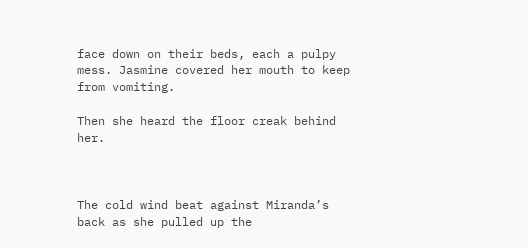face down on their beds, each a pulpy mess. Jasmine covered her mouth to keep from vomiting.

Then she heard the floor creak behind her.



The cold wind beat against Miranda’s back as she pulled up the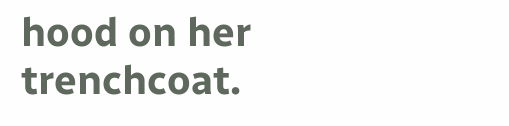hood on her trenchcoat.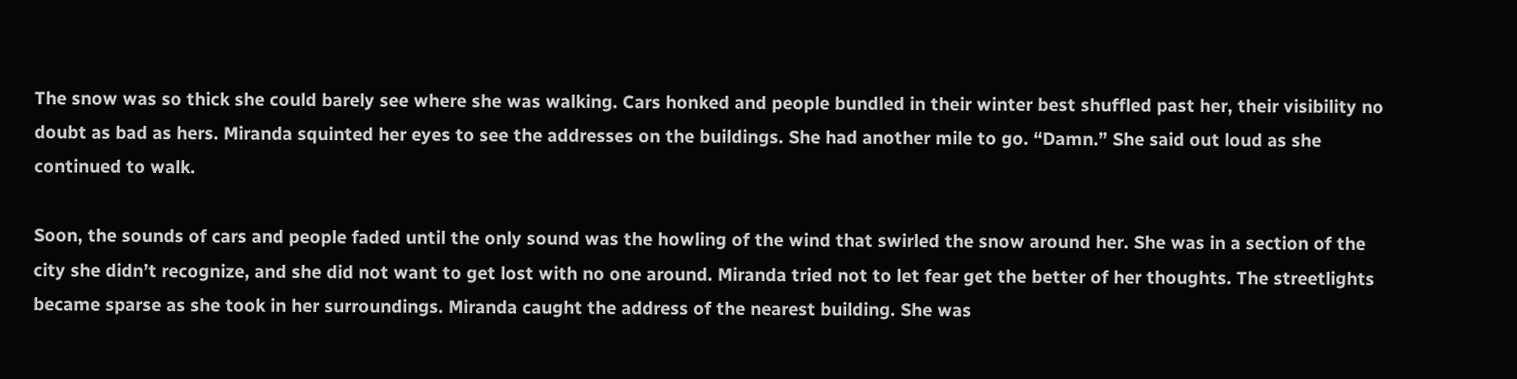The snow was so thick she could barely see where she was walking. Cars honked and people bundled in their winter best shuffled past her, their visibility no doubt as bad as hers. Miranda squinted her eyes to see the addresses on the buildings. She had another mile to go. “Damn.” She said out loud as she continued to walk.

Soon, the sounds of cars and people faded until the only sound was the howling of the wind that swirled the snow around her. She was in a section of the city she didn’t recognize, and she did not want to get lost with no one around. Miranda tried not to let fear get the better of her thoughts. The streetlights became sparse as she took in her surroundings. Miranda caught the address of the nearest building. She was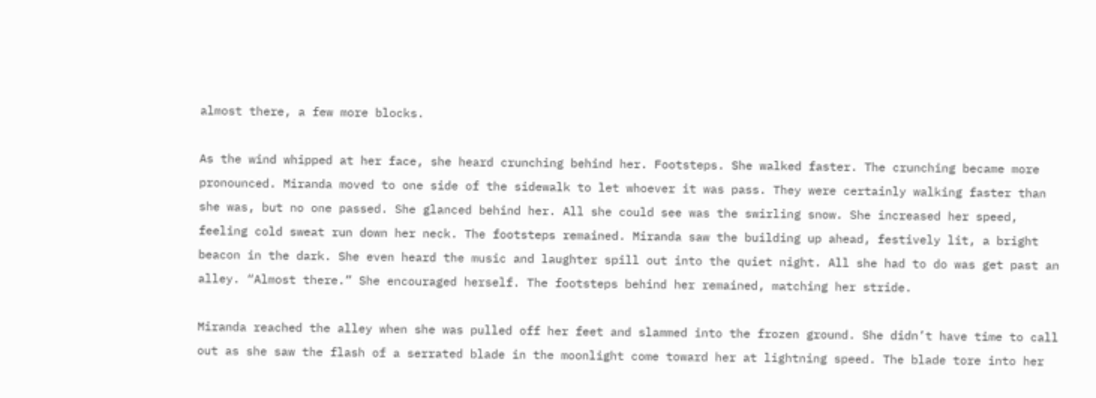almost there, a few more blocks.

As the wind whipped at her face, she heard crunching behind her. Footsteps. She walked faster. The crunching became more pronounced. Miranda moved to one side of the sidewalk to let whoever it was pass. They were certainly walking faster than she was, but no one passed. She glanced behind her. All she could see was the swirling snow. She increased her speed, feeling cold sweat run down her neck. The footsteps remained. Miranda saw the building up ahead, festively lit, a bright beacon in the dark. She even heard the music and laughter spill out into the quiet night. All she had to do was get past an alley. “Almost there.” She encouraged herself. The footsteps behind her remained, matching her stride.

Miranda reached the alley when she was pulled off her feet and slammed into the frozen ground. She didn’t have time to call out as she saw the flash of a serrated blade in the moonlight come toward her at lightning speed. The blade tore into her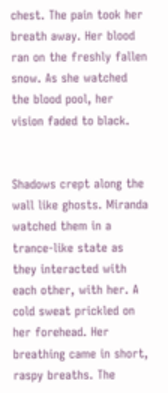chest. The pain took her breath away. Her blood ran on the freshly fallen snow. As she watched the blood pool, her vision faded to black.


Shadows crept along the wall like ghosts. Miranda watched them in a trance-like state as they interacted with each other, with her. A cold sweat prickled on her forehead. Her breathing came in short, raspy breaths. The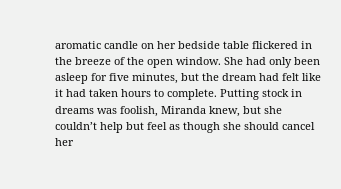aromatic candle on her bedside table flickered in the breeze of the open window. She had only been asleep for five minutes, but the dream had felt like it had taken hours to complete. Putting stock in dreams was foolish, Miranda knew, but she couldn’t help but feel as though she should cancel her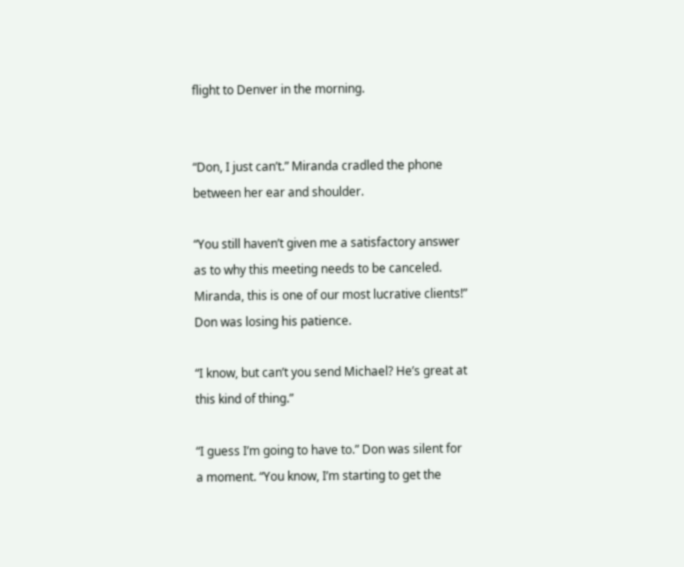flight to Denver in the morning.


“Don, I just can’t.” Miranda cradled the phone between her ear and shoulder.

“You still haven’t given me a satisfactory answer as to why this meeting needs to be canceled. Miranda, this is one of our most lucrative clients!” Don was losing his patience.

“I know, but can’t you send Michael? He’s great at this kind of thing.”

“I guess I’m going to have to.” Don was silent for a moment. “You know, I’m starting to get the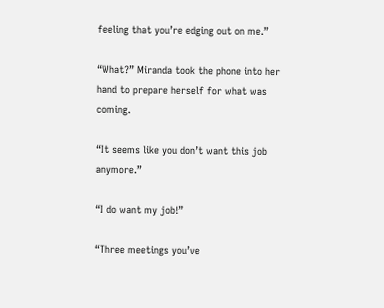feeling that you’re edging out on me.”

“What?” Miranda took the phone into her hand to prepare herself for what was coming.

“It seems like you don’t want this job anymore.”

“I do want my job!”

“Three meetings you’ve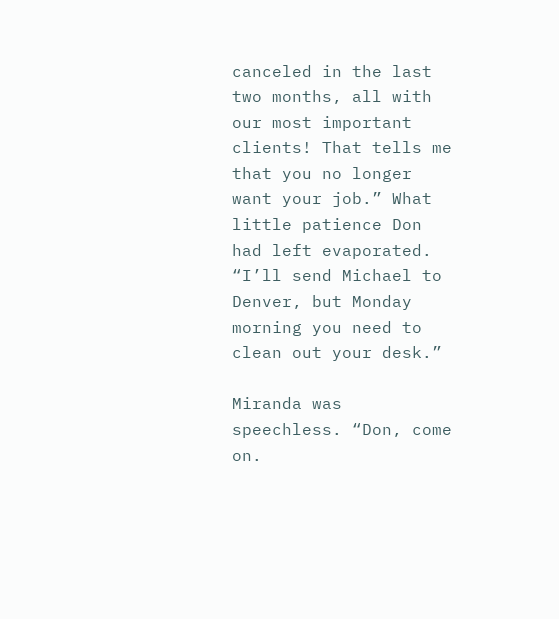canceled in the last two months, all with our most important clients! That tells me that you no longer want your job.” What little patience Don had left evaporated. “I’ll send Michael to Denver, but Monday morning you need to clean out your desk.”

Miranda was speechless. “Don, come on.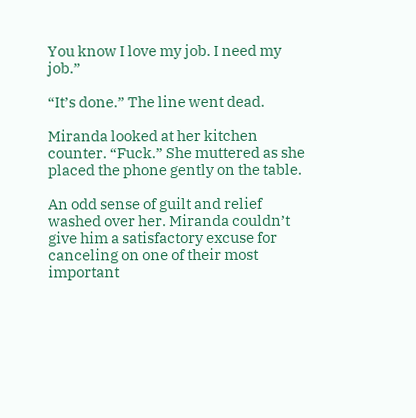You know I love my job. I need my job.”

“It’s done.” The line went dead.

Miranda looked at her kitchen counter. “Fuck.” She muttered as she placed the phone gently on the table.

An odd sense of guilt and relief washed over her. Miranda couldn’t give him a satisfactory excuse for canceling on one of their most important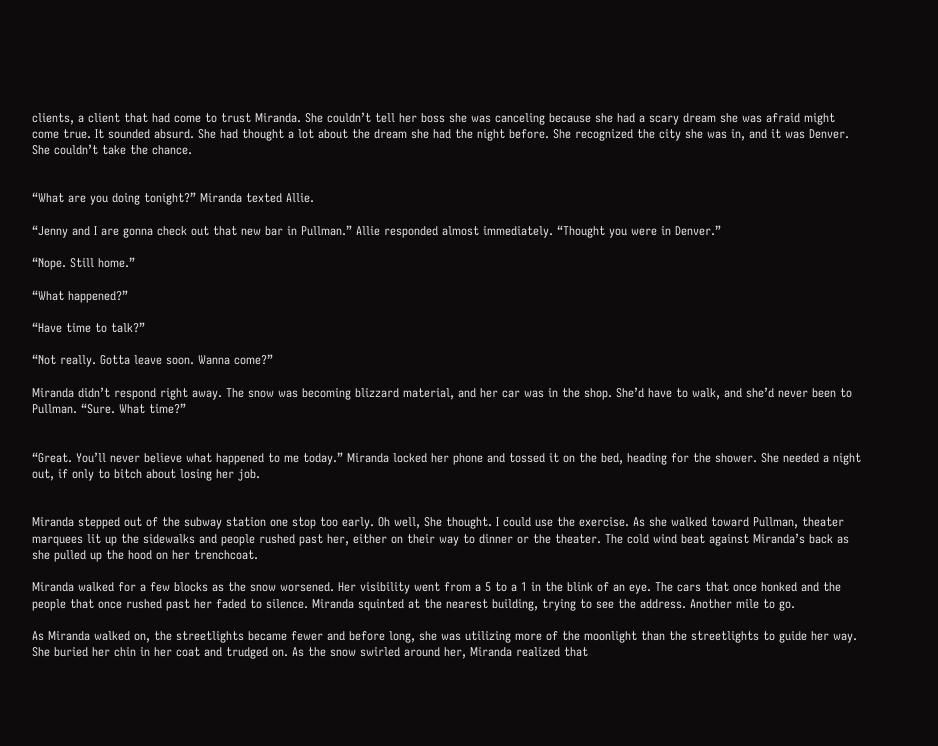clients, a client that had come to trust Miranda. She couldn’t tell her boss she was canceling because she had a scary dream she was afraid might come true. It sounded absurd. She had thought a lot about the dream she had the night before. She recognized the city she was in, and it was Denver. She couldn’t take the chance.


“What are you doing tonight?” Miranda texted Allie.

“Jenny and I are gonna check out that new bar in Pullman.” Allie responded almost immediately. “Thought you were in Denver.”

“Nope. Still home.”

“What happened?”

“Have time to talk?”

“Not really. Gotta leave soon. Wanna come?”

Miranda didn’t respond right away. The snow was becoming blizzard material, and her car was in the shop. She’d have to walk, and she’d never been to Pullman. “Sure. What time?”


“Great. You’ll never believe what happened to me today.” Miranda locked her phone and tossed it on the bed, heading for the shower. She needed a night out, if only to bitch about losing her job.


Miranda stepped out of the subway station one stop too early. Oh well, She thought. I could use the exercise. As she walked toward Pullman, theater marquees lit up the sidewalks and people rushed past her, either on their way to dinner or the theater. The cold wind beat against Miranda’s back as she pulled up the hood on her trenchcoat.

Miranda walked for a few blocks as the snow worsened. Her visibility went from a 5 to a 1 in the blink of an eye. The cars that once honked and the people that once rushed past her faded to silence. Miranda squinted at the nearest building, trying to see the address. Another mile to go.

As Miranda walked on, the streetlights became fewer and before long, she was utilizing more of the moonlight than the streetlights to guide her way. She buried her chin in her coat and trudged on. As the snow swirled around her, Miranda realized that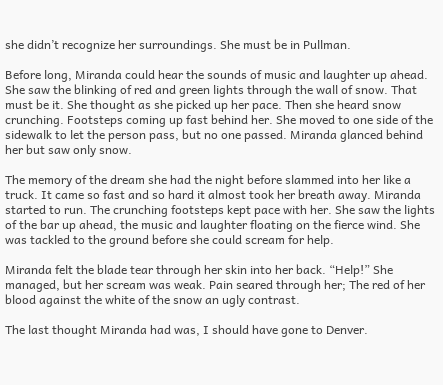she didn’t recognize her surroundings. She must be in Pullman.

Before long, Miranda could hear the sounds of music and laughter up ahead. She saw the blinking of red and green lights through the wall of snow. That must be it. She thought as she picked up her pace. Then she heard snow crunching. Footsteps coming up fast behind her. She moved to one side of the sidewalk to let the person pass, but no one passed. Miranda glanced behind her but saw only snow.

The memory of the dream she had the night before slammed into her like a truck. It came so fast and so hard it almost took her breath away. Miranda started to run. The crunching footsteps kept pace with her. She saw the lights of the bar up ahead, the music and laughter floating on the fierce wind. She was tackled to the ground before she could scream for help.

Miranda felt the blade tear through her skin into her back. “Help!” She managed, but her scream was weak. Pain seared through her; The red of her blood against the white of the snow an ugly contrast.

The last thought Miranda had was, I should have gone to Denver.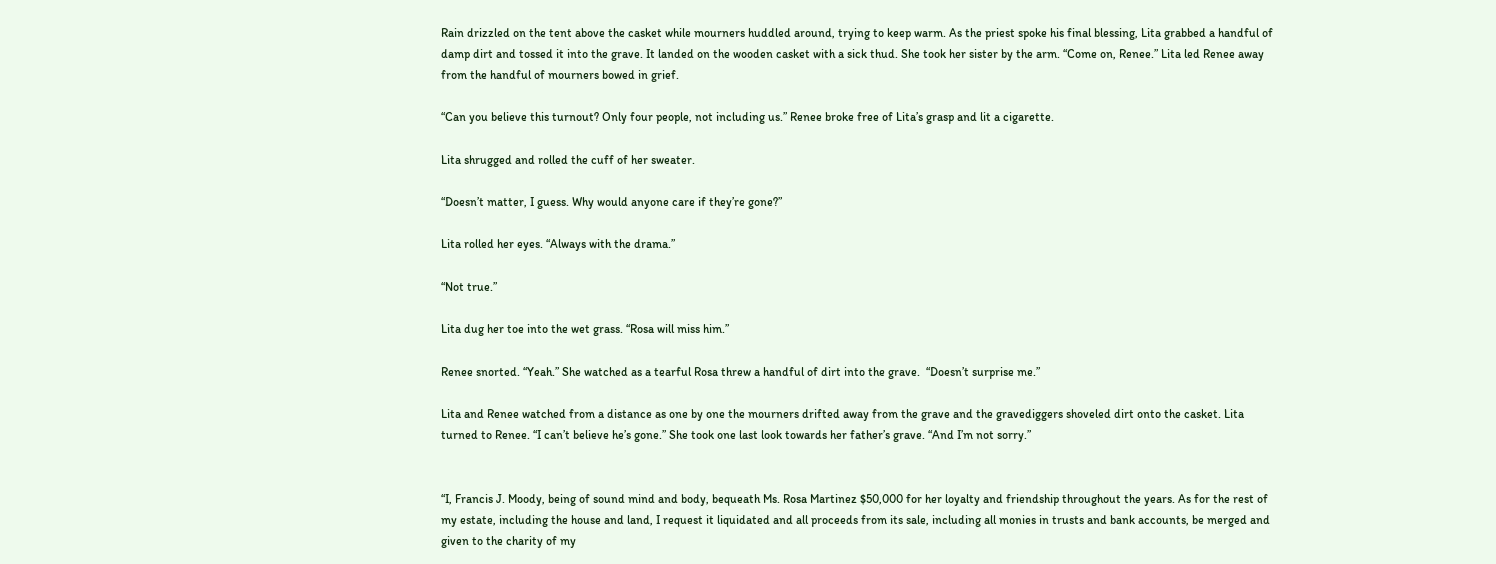Rain drizzled on the tent above the casket while mourners huddled around, trying to keep warm. As the priest spoke his final blessing, Lita grabbed a handful of damp dirt and tossed it into the grave. It landed on the wooden casket with a sick thud. She took her sister by the arm. “Come on, Renee.” Lita led Renee away from the handful of mourners bowed in grief.

“Can you believe this turnout? Only four people, not including us.” Renee broke free of Lita’s grasp and lit a cigarette.

Lita shrugged and rolled the cuff of her sweater.

“Doesn’t matter, I guess. Why would anyone care if they’re gone?”

Lita rolled her eyes. “Always with the drama.”

“Not true.”

Lita dug her toe into the wet grass. “Rosa will miss him.”

Renee snorted. “Yeah.” She watched as a tearful Rosa threw a handful of dirt into the grave.  “Doesn’t surprise me.”

Lita and Renee watched from a distance as one by one the mourners drifted away from the grave and the gravediggers shoveled dirt onto the casket. Lita turned to Renee. “I can’t believe he’s gone.” She took one last look towards her father’s grave. “And I’m not sorry.”


“I, Francis J. Moody, being of sound mind and body, bequeath Ms. Rosa Martinez $50,000 for her loyalty and friendship throughout the years. As for the rest of my estate, including the house and land, I request it liquidated and all proceeds from its sale, including all monies in trusts and bank accounts, be merged and given to the charity of my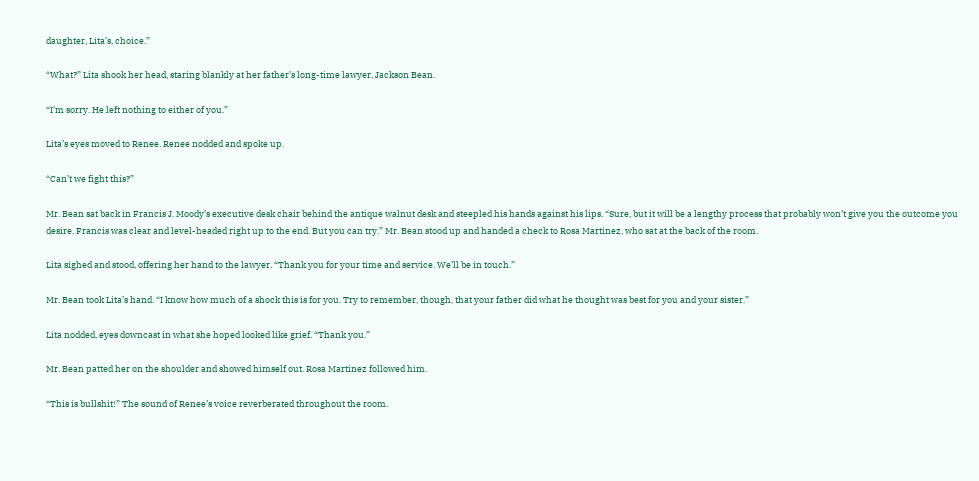daughter, Lita’s, choice.”

“What?” Lita shook her head, staring blankly at her father’s long-time lawyer, Jackson Bean.

“I’m sorry. He left nothing to either of you.”

Lita’s eyes moved to Renee. Renee nodded and spoke up.

“Can’t we fight this?”

Mr. Bean sat back in Francis J. Moody’s executive desk chair behind the antique walnut desk and steepled his hands against his lips. “Sure, but it will be a lengthy process that probably won’t give you the outcome you desire. Francis was clear and level-headed right up to the end. But you can try.” Mr. Bean stood up and handed a check to Rosa Martinez, who sat at the back of the room.

Lita sighed and stood, offering her hand to the lawyer. “Thank you for your time and service. We’ll be in touch.”

Mr. Bean took Lita’s hand. “I know how much of a shock this is for you. Try to remember, though, that your father did what he thought was best for you and your sister.”

Lita nodded, eyes downcast in what she hoped looked like grief. “Thank you.”

Mr. Bean patted her on the shoulder and showed himself out. Rosa Martinez followed him.

“This is bullshit!” The sound of Renee’s voice reverberated throughout the room.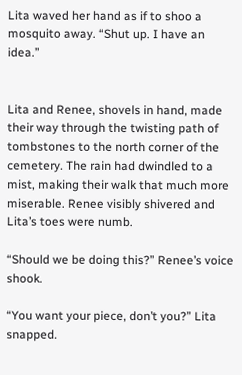Lita waved her hand as if to shoo a mosquito away. “Shut up. I have an idea.”


Lita and Renee, shovels in hand, made their way through the twisting path of tombstones to the north corner of the cemetery. The rain had dwindled to a mist, making their walk that much more miserable. Renee visibly shivered and Lita’s toes were numb.

“Should we be doing this?” Renee’s voice shook.

“You want your piece, don’t you?” Lita snapped.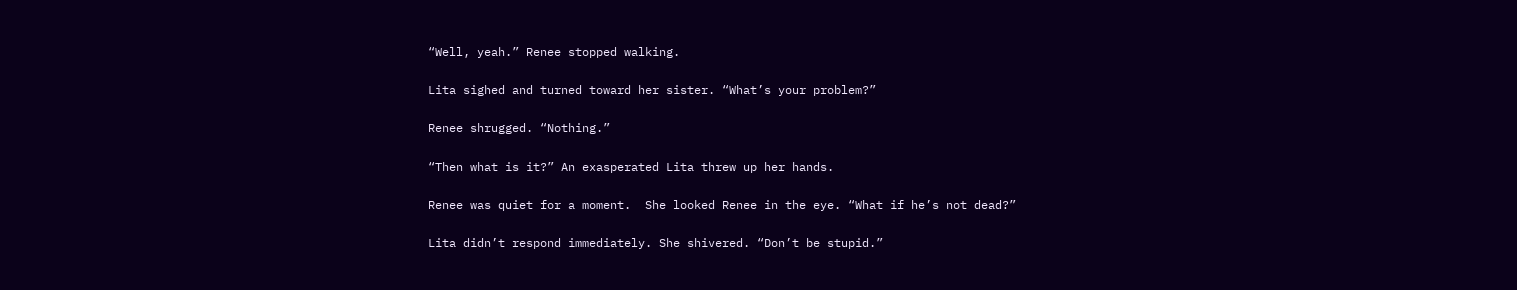“Well, yeah.” Renee stopped walking.

Lita sighed and turned toward her sister. “What’s your problem?”

Renee shrugged. “Nothing.”

“Then what is it?” An exasperated Lita threw up her hands.

Renee was quiet for a moment.  She looked Renee in the eye. “What if he’s not dead?”

Lita didn’t respond immediately. She shivered. “Don’t be stupid.”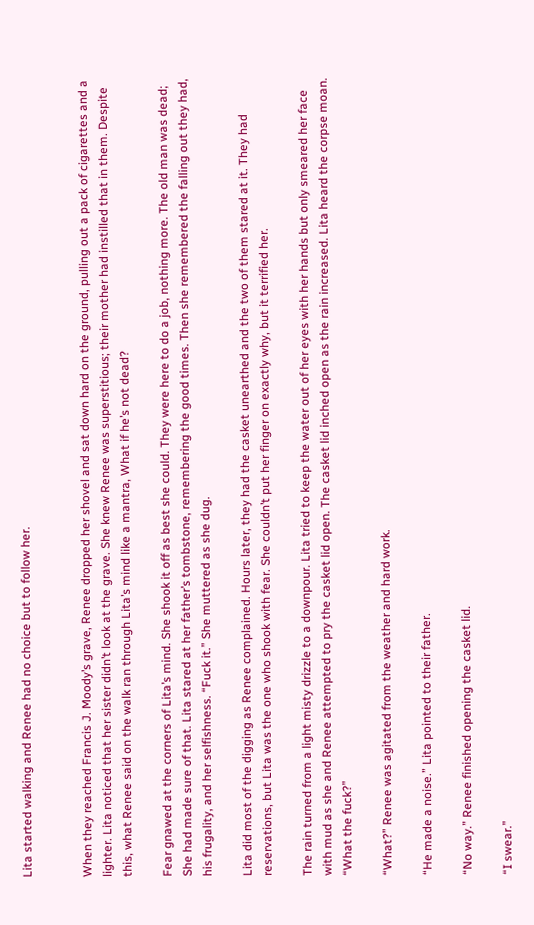Lita started walking and Renee had no choice but to follow her.


When they reached Francis J. Moody’s grave, Renee dropped her shovel and sat down hard on the ground, pulling out a pack of cigarettes and a lighter. Lita noticed that her sister didn’t look at the grave. She knew Renee was superstitious; their mother had instilled that in them. Despite this, what Renee said on the walk ran through Lita’s mind like a mantra, What if he’s not dead?

Fear gnawed at the corners of Lita’s mind. She shook it off as best she could. They were here to do a job, nothing more. The old man was dead; She had made sure of that. Lita stared at her father’s tombstone, remembering the good times. Then she remembered the falling out they had, his frugality, and her selfishness. “Fuck it.” She muttered as she dug.

Lita did most of the digging as Renee complained. Hours later, they had the casket unearthed and the two of them stared at it. They had reservations, but Lita was the one who shook with fear. She couldn’t put her finger on exactly why, but it terrified her.

The rain turned from a light misty drizzle to a downpour. Lita tried to keep the water out of her eyes with her hands but only smeared her face with mud as she and Renee attempted to pry the casket lid open. The casket lid inched open as the rain increased. Lita heard the corpse moan. “What the fuck?”

“What?” Renee was agitated from the weather and hard work.

“He made a noise.” Lita pointed to their father.

“No way.” Renee finished opening the casket lid.

“I swear.”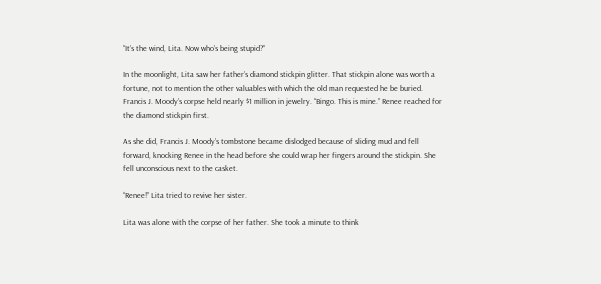“It’s the wind, Lita. Now who’s being stupid?”

In the moonlight, Lita saw her father’s diamond stickpin glitter. That stickpin alone was worth a fortune, not to mention the other valuables with which the old man requested he be buried. Francis J. Moody’s corpse held nearly $1 million in jewelry. “Bingo. This is mine.” Renee reached for the diamond stickpin first.

As she did, Francis J. Moody’s tombstone became dislodged because of sliding mud and fell forward, knocking Renee in the head before she could wrap her fingers around the stickpin. She fell unconscious next to the casket.

“Renee!” Lita tried to revive her sister.

Lita was alone with the corpse of her father. She took a minute to think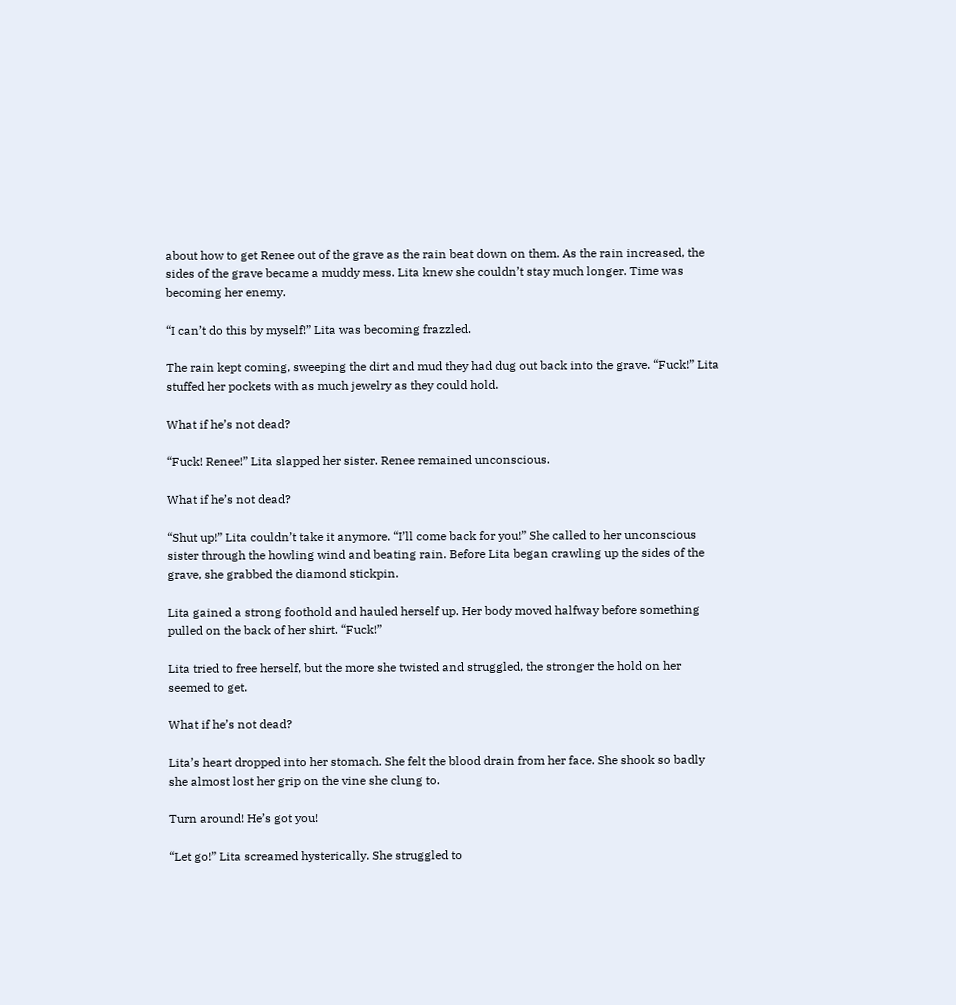about how to get Renee out of the grave as the rain beat down on them. As the rain increased, the sides of the grave became a muddy mess. Lita knew she couldn’t stay much longer. Time was becoming her enemy.

“I can’t do this by myself!” Lita was becoming frazzled.

The rain kept coming, sweeping the dirt and mud they had dug out back into the grave. “Fuck!” Lita stuffed her pockets with as much jewelry as they could hold.

What if he’s not dead?

“Fuck! Renee!” Lita slapped her sister. Renee remained unconscious.

What if he’s not dead?

“Shut up!” Lita couldn’t take it anymore. “I’ll come back for you!” She called to her unconscious sister through the howling wind and beating rain. Before Lita began crawling up the sides of the grave, she grabbed the diamond stickpin.

Lita gained a strong foothold and hauled herself up. Her body moved halfway before something pulled on the back of her shirt. “Fuck!”

Lita tried to free herself, but the more she twisted and struggled, the stronger the hold on her seemed to get.

What if he’s not dead?

Lita’s heart dropped into her stomach. She felt the blood drain from her face. She shook so badly she almost lost her grip on the vine she clung to.

Turn around! He’s got you!

“Let go!” Lita screamed hysterically. She struggled to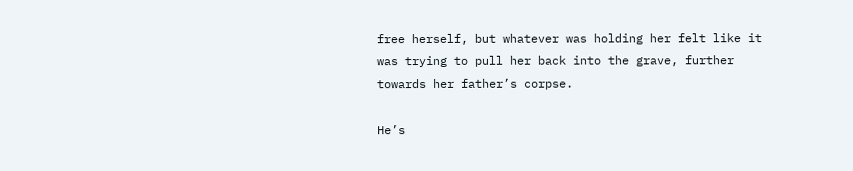free herself, but whatever was holding her felt like it was trying to pull her back into the grave, further towards her father’s corpse.

He’s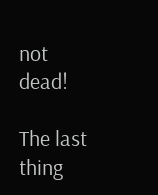not dead!

The last thing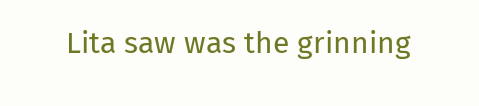Lita saw was the grinning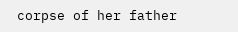corpse of her father